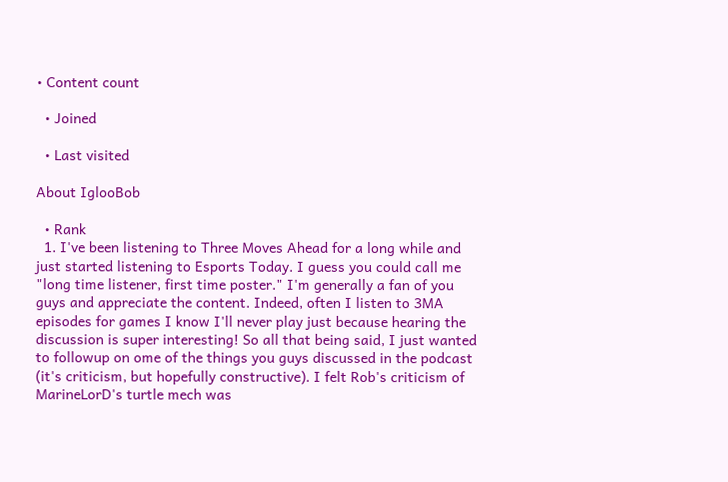• Content count

  • Joined

  • Last visited

About IglooBob

  • Rank
  1. I've been listening to Three Moves Ahead for a long while and just started listening to Esports Today. I guess you could call me "long time listener, first time poster." I'm generally a fan of you guys and appreciate the content. Indeed, often I listen to 3MA episodes for games I know I'll never play just because hearing the discussion is super interesting! So all that being said, I just wanted to followup on ome of the things you guys discussed in the podcast (it's criticism, but hopefully constructive). I felt Rob's criticism of MarineLorD's turtle mech was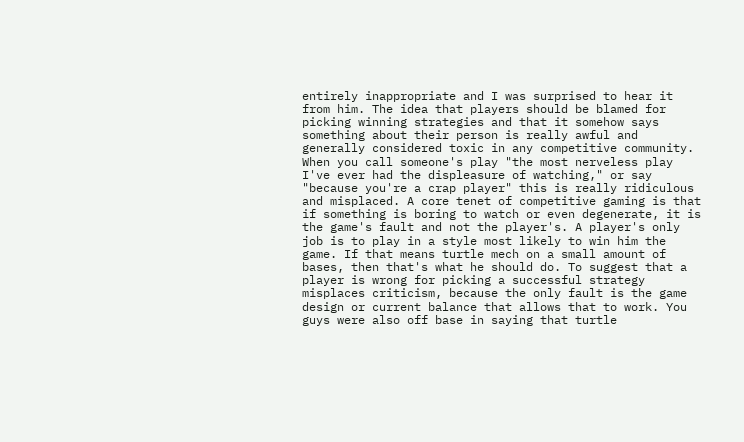entirely inappropriate and I was surprised to hear it from him. The idea that players should be blamed for picking winning strategies and that it somehow says something about their person is really awful and generally considered toxic in any competitive community. When you call someone's play "the most nerveless play I've ever had the displeasure of watching," or say "because you're a crap player" this is really ridiculous and misplaced. A core tenet of competitive gaming is that if something is boring to watch or even degenerate, it is the game's fault and not the player's. A player's only job is to play in a style most likely to win him the game. If that means turtle mech on a small amount of bases, then that's what he should do. To suggest that a player is wrong for picking a successful strategy misplaces criticism, because the only fault is the game design or current balance that allows that to work. You guys were also off base in saying that turtle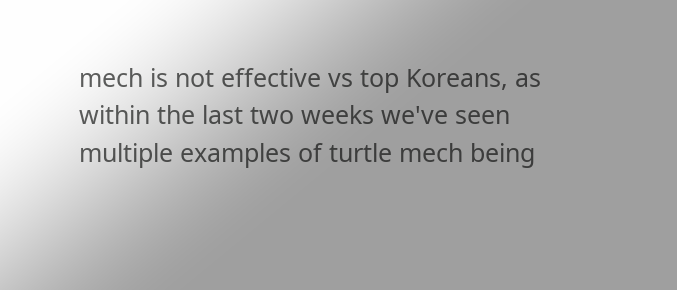mech is not effective vs top Koreans, as within the last two weeks we've seen multiple examples of turtle mech being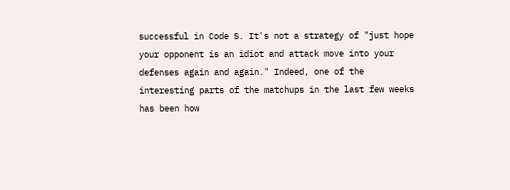successful in Code S. It's not a strategy of "just hope your opponent is an idiot and attack move into your defenses again and again." Indeed, one of the interesting parts of the matchups in the last few weeks has been how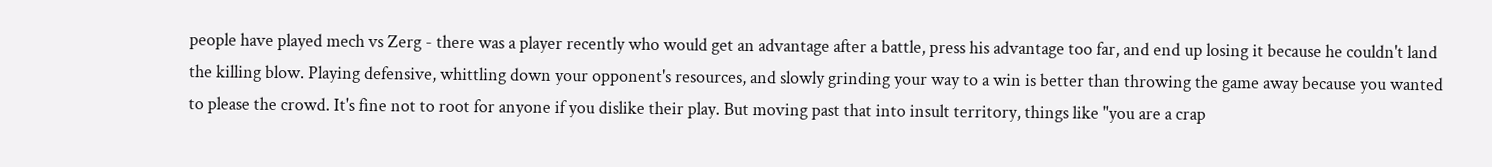people have played mech vs Zerg - there was a player recently who would get an advantage after a battle, press his advantage too far, and end up losing it because he couldn't land the killing blow. Playing defensive, whittling down your opponent's resources, and slowly grinding your way to a win is better than throwing the game away because you wanted to please the crowd. It's fine not to root for anyone if you dislike their play. But moving past that into insult territory, things like "you are a crap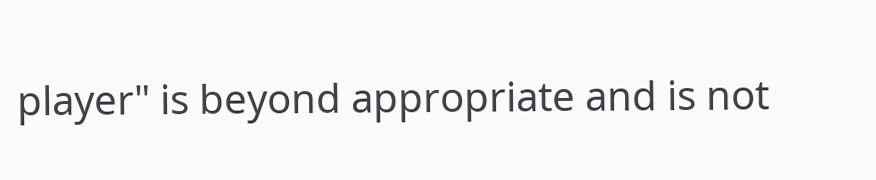player" is beyond appropriate and is not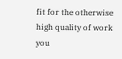fit for the otherwise high quality of work you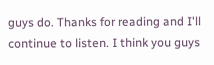guys do. Thanks for reading and I'll continue to listen. I think you guys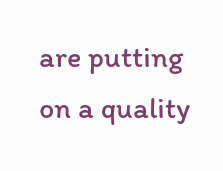are putting on a quality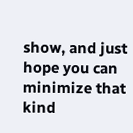show, and just hope you can minimize that kind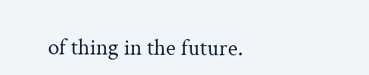of thing in the future.